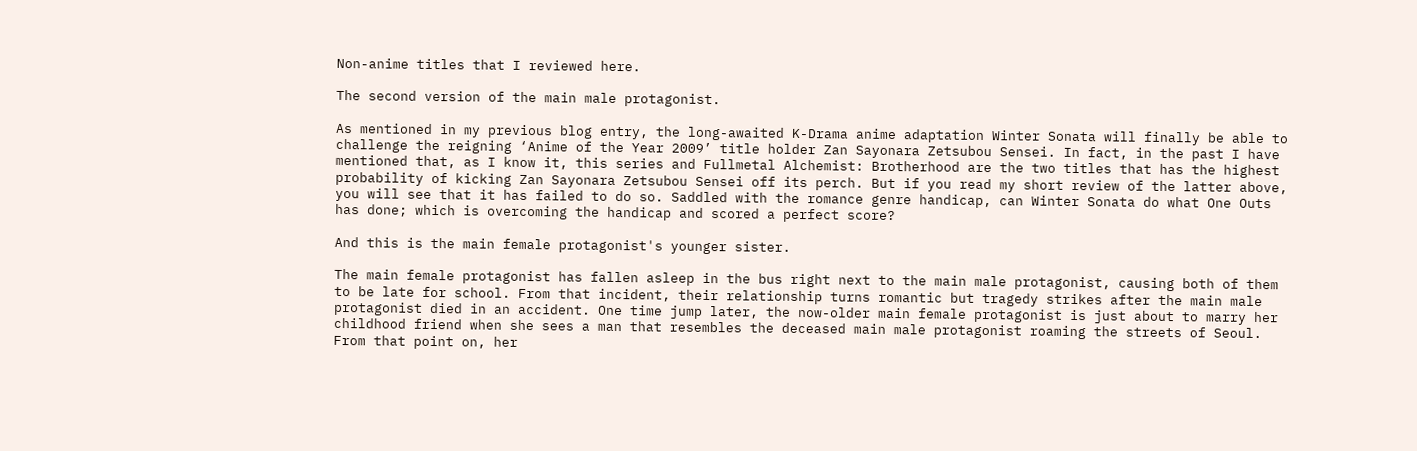Non-anime titles that I reviewed here.

The second version of the main male protagonist.

As mentioned in my previous blog entry, the long-awaited K-Drama anime adaptation Winter Sonata will finally be able to challenge the reigning ‘Anime of the Year 2009’ title holder Zan Sayonara Zetsubou Sensei. In fact, in the past I have mentioned that, as I know it, this series and Fullmetal Alchemist: Brotherhood are the two titles that has the highest probability of kicking Zan Sayonara Zetsubou Sensei off its perch. But if you read my short review of the latter above, you will see that it has failed to do so. Saddled with the romance genre handicap, can Winter Sonata do what One Outs has done; which is overcoming the handicap and scored a perfect score?

And this is the main female protagonist's younger sister.

The main female protagonist has fallen asleep in the bus right next to the main male protagonist, causing both of them to be late for school. From that incident, their relationship turns romantic but tragedy strikes after the main male protagonist died in an accident. One time jump later, the now-older main female protagonist is just about to marry her childhood friend when she sees a man that resembles the deceased main male protagonist roaming the streets of Seoul. From that point on, her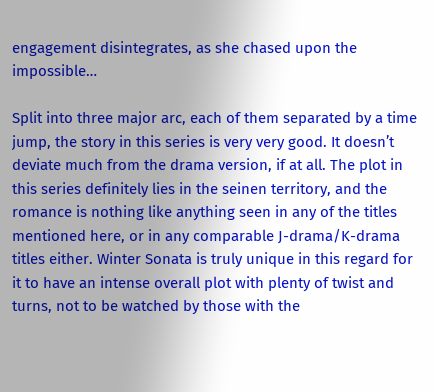engagement disintegrates, as she chased upon the impossible…

Split into three major arc, each of them separated by a time jump, the story in this series is very very good. It doesn’t deviate much from the drama version, if at all. The plot in this series definitely lies in the seinen territory, and the romance is nothing like anything seen in any of the titles mentioned here, or in any comparable J-drama/K-drama titles either. Winter Sonata is truly unique in this regard for it to have an intense overall plot with plenty of twist and turns, not to be watched by those with the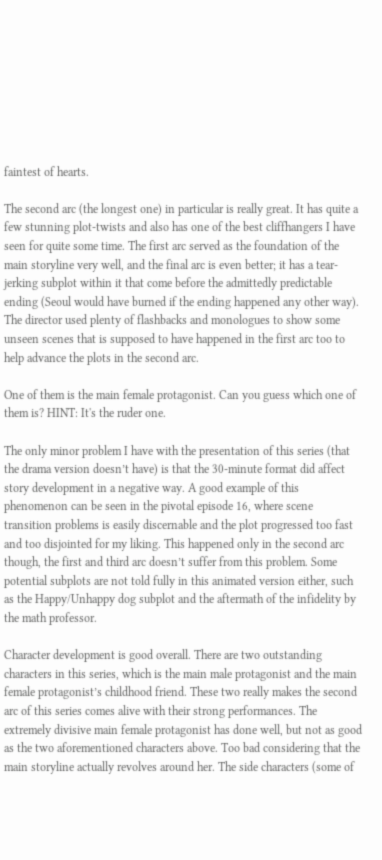faintest of hearts.

The second arc (the longest one) in particular is really great. It has quite a few stunning plot-twists and also has one of the best cliffhangers I have seen for quite some time. The first arc served as the foundation of the main storyline very well, and the final arc is even better; it has a tear-jerking subplot within it that come before the admittedly predictable ending (Seoul would have burned if the ending happened any other way). The director used plenty of flashbacks and monologues to show some unseen scenes that is supposed to have happened in the first arc too to help advance the plots in the second arc.

One of them is the main female protagonist. Can you guess which one of them is? HINT: It's the ruder one.

The only minor problem I have with the presentation of this series (that the drama version doesn’t have) is that the 30-minute format did affect story development in a negative way. A good example of this phenomenon can be seen in the pivotal episode 16, where scene transition problems is easily discernable and the plot progressed too fast and too disjointed for my liking. This happened only in the second arc though, the first and third arc doesn’t suffer from this problem. Some potential subplots are not told fully in this animated version either, such as the Happy/Unhappy dog subplot and the aftermath of the infidelity by the math professor.

Character development is good overall. There are two outstanding characters in this series, which is the main male protagonist and the main female protagonist’s childhood friend. These two really makes the second arc of this series comes alive with their strong performances. The extremely divisive main female protagonist has done well, but not as good as the two aforementioned characters above. Too bad considering that the main storyline actually revolves around her. The side characters (some of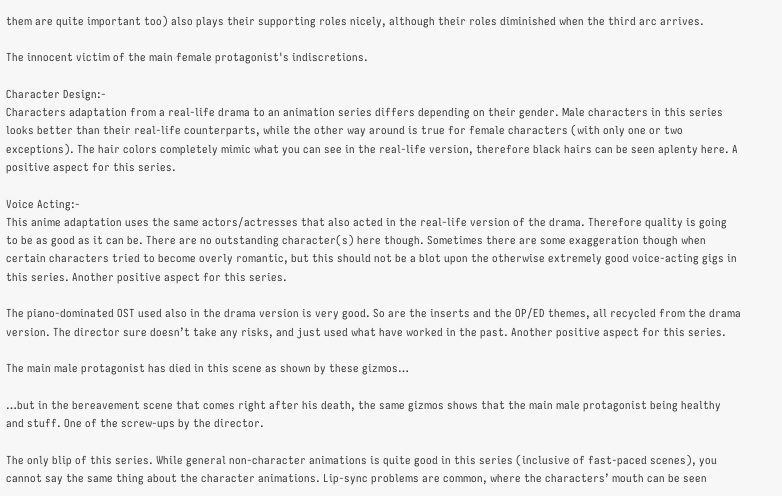them are quite important too) also plays their supporting roles nicely, although their roles diminished when the third arc arrives.

The innocent victim of the main female protagonist's indiscretions.

Character Design:-
Characters adaptation from a real-life drama to an animation series differs depending on their gender. Male characters in this series looks better than their real-life counterparts, while the other way around is true for female characters (with only one or two exceptions). The hair colors completely mimic what you can see in the real-life version, therefore black hairs can be seen aplenty here. A positive aspect for this series.

Voice Acting:-
This anime adaptation uses the same actors/actresses that also acted in the real-life version of the drama. Therefore quality is going to be as good as it can be. There are no outstanding character(s) here though. Sometimes there are some exaggeration though when certain characters tried to become overly romantic, but this should not be a blot upon the otherwise extremely good voice-acting gigs in this series. Another positive aspect for this series.

The piano-dominated OST used also in the drama version is very good. So are the inserts and the OP/ED themes, all recycled from the drama version. The director sure doesn’t take any risks, and just used what have worked in the past. Another positive aspect for this series.

The main male protagonist has died in this scene as shown by these gizmos…

…but in the bereavement scene that comes right after his death, the same gizmos shows that the main male protagonist being healthy and stuff. One of the screw-ups by the director.

The only blip of this series. While general non-character animations is quite good in this series (inclusive of fast-paced scenes), you cannot say the same thing about the character animations. Lip-sync problems are common, where the characters’ mouth can be seen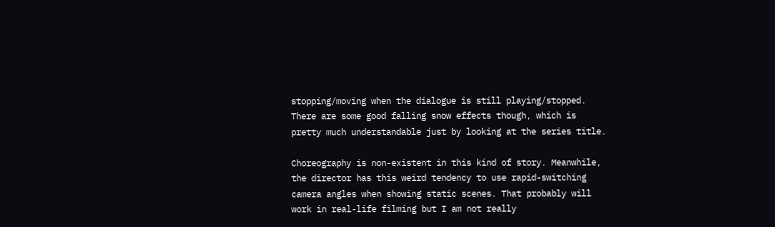stopping/moving when the dialogue is still playing/stopped. There are some good falling snow effects though, which is pretty much understandable just by looking at the series title.

Choreography is non-existent in this kind of story. Meanwhile, the director has this weird tendency to use rapid-switching camera angles when showing static scenes. That probably will work in real-life filming but I am not really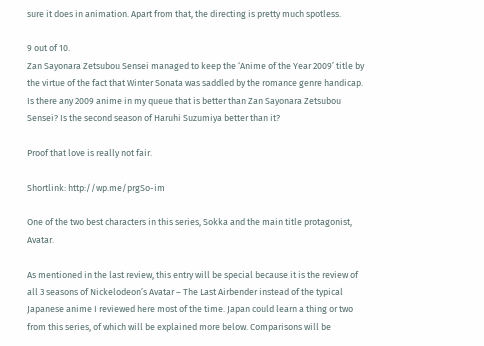sure it does in animation. Apart from that, the directing is pretty much spotless.

9 out of 10.
Zan Sayonara Zetsubou Sensei managed to keep the ‘Anime of the Year 2009’ title by the virtue of the fact that Winter Sonata was saddled by the romance genre handicap. Is there any 2009 anime in my queue that is better than Zan Sayonara Zetsubou Sensei? Is the second season of Haruhi Suzumiya better than it?

Proof that love is really not fair.

Shortlink: http://wp.me/prgSo-im

One of the two best characters in this series, Sokka and the main title protagonist, Avatar.

As mentioned in the last review, this entry will be special because it is the review of all 3 seasons of Nickelodeon’s Avatar – The Last Airbender instead of the typical Japanese anime I reviewed here most of the time. Japan could learn a thing or two from this series, of which will be explained more below. Comparisons will be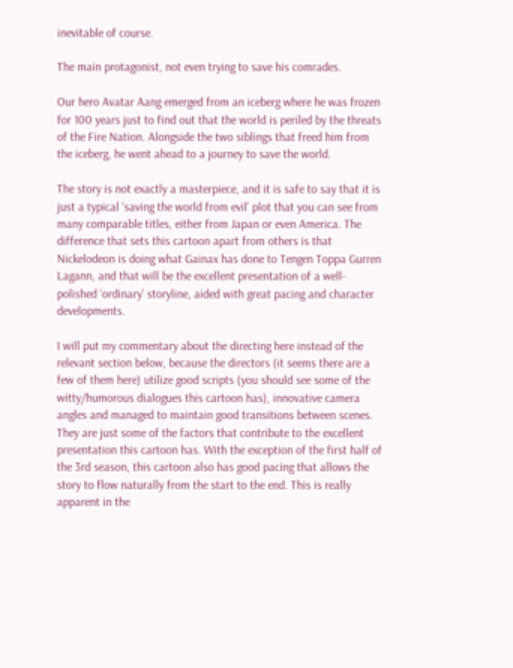inevitable of course.

The main protagonist, not even trying to save his comrades.

Our hero Avatar Aang emerged from an iceberg where he was frozen for 100 years just to find out that the world is periled by the threats of the Fire Nation. Alongside the two siblings that freed him from the iceberg, he went ahead to a journey to save the world.

The story is not exactly a masterpiece, and it is safe to say that it is just a typical ‘saving the world from evil’ plot that you can see from many comparable titles, either from Japan or even America. The difference that sets this cartoon apart from others is that Nickelodeon is doing what Gainax has done to Tengen Toppa Gurren Lagann, and that will be the excellent presentation of a well-polished ‘ordinary’ storyline, aided with great pacing and character developments.

I will put my commentary about the directing here instead of the relevant section below, because the directors (it seems there are a few of them here) utilize good scripts (you should see some of the witty/humorous dialogues this cartoon has), innovative camera angles and managed to maintain good transitions between scenes. They are just some of the factors that contribute to the excellent presentation this cartoon has. With the exception of the first half of the 3rd season, this cartoon also has good pacing that allows the story to flow naturally from the start to the end. This is really apparent in the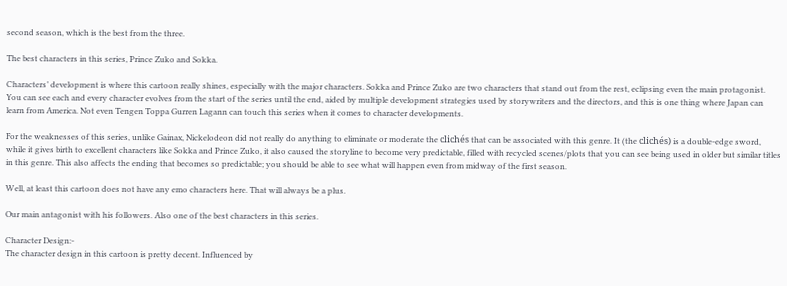second season, which is the best from the three.

The best characters in this series, Prince Zuko and Sokka.

Characters’ development is where this cartoon really shines, especially with the major characters. Sokka and Prince Zuko are two characters that stand out from the rest, eclipsing even the main protagonist. You can see each and every character evolves from the start of the series until the end, aided by multiple development strategies used by storywriters and the directors, and this is one thing where Japan can learn from America. Not even Tengen Toppa Gurren Lagann can touch this series when it comes to character developments.

For the weaknesses of this series, unlike Gainax, Nickelodeon did not really do anything to eliminate or moderate the clichés that can be associated with this genre. It (the clichés) is a double-edge sword, while it gives birth to excellent characters like Sokka and Prince Zuko, it also caused the storyline to become very predictable, filled with recycled scenes/plots that you can see being used in older but similar titles in this genre. This also affects the ending that becomes so predictable; you should be able to see what will happen even from midway of the first season.

Well, at least this cartoon does not have any emo characters here. That will always be a plus.

Our main antagonist with his followers. Also one of the best characters in this series.

Character Design:-
The character design in this cartoon is pretty decent. Influenced by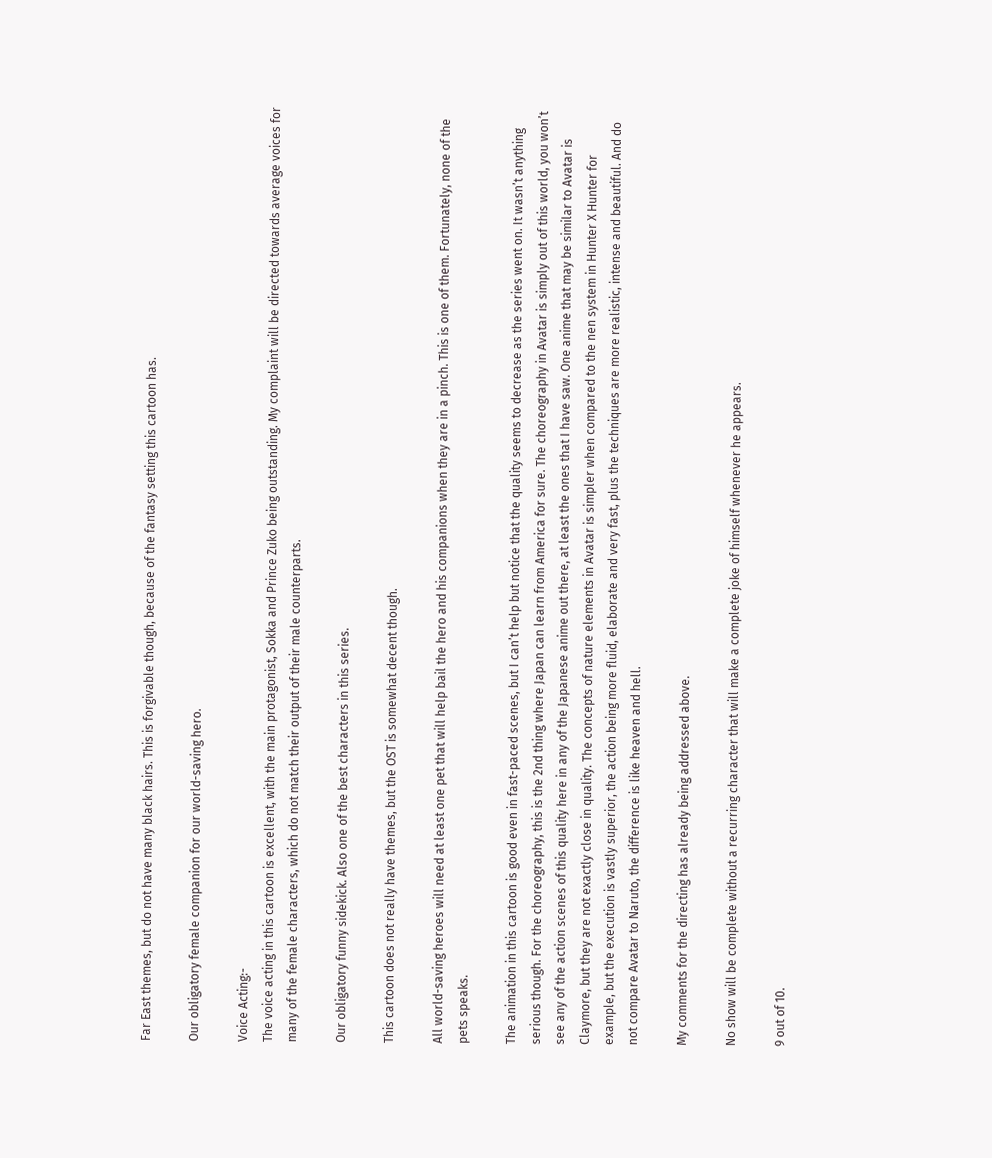Far East themes, but do not have many black hairs. This is forgivable though, because of the fantasy setting this cartoon has.

Our obligatory female companion for our world-saving hero.

Voice Acting:-
The voice acting in this cartoon is excellent, with the main protagonist, Sokka and Prince Zuko being outstanding. My complaint will be directed towards average voices for many of the female characters, which do not match their output of their male counterparts.

Our obligatory funny sidekick. Also one of the best characters in this series.

This cartoon does not really have themes, but the OST is somewhat decent though.

All world-saving heroes will need at least one pet that will help bail the hero and his companions when they are in a pinch. This is one of them. Fortunately, none of the pets speaks.

The animation in this cartoon is good even in fast-paced scenes, but I can’t help but notice that the quality seems to decrease as the series went on. It wasn’t anything serious though. For the choreography, this is the 2nd thing where Japan can learn from America for sure. The choreography in Avatar is simply out of this world, you won’t see any of the action scenes of this quality here in any of the Japanese anime out there, at least the ones that I have saw. One anime that may be similar to Avatar is Claymore, but they are not exactly close in quality. The concepts of nature elements in Avatar is simpler when compared to the nen system in Hunter X Hunter for example, but the execution is vastly superior, the action being more fluid, elaborate and very fast, plus the techniques are more realistic, intense and beautiful. And do not compare Avatar to Naruto, the difference is like heaven and hell.

My comments for the directing has already being addressed above.

No show will be complete without a recurring character that will make a complete joke of himself whenever he appears.

9 out of 10.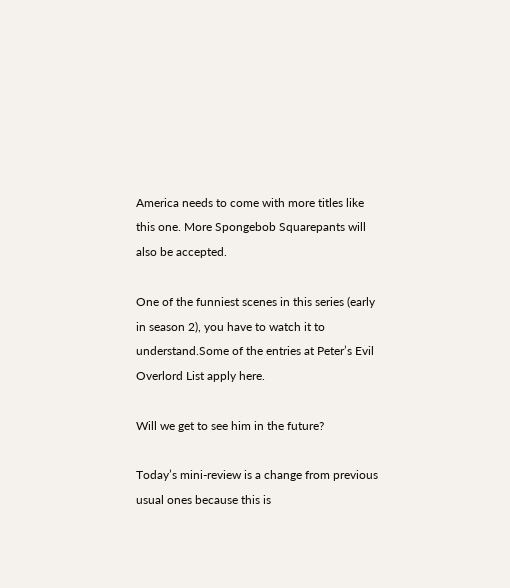America needs to come with more titles like this one. More Spongebob Squarepants will also be accepted.

One of the funniest scenes in this series (early in season 2), you have to watch it to understand.Some of the entries at Peter’s Evil Overlord List apply here.

Will we get to see him in the future?

Today’s mini-review is a change from previous usual ones because this is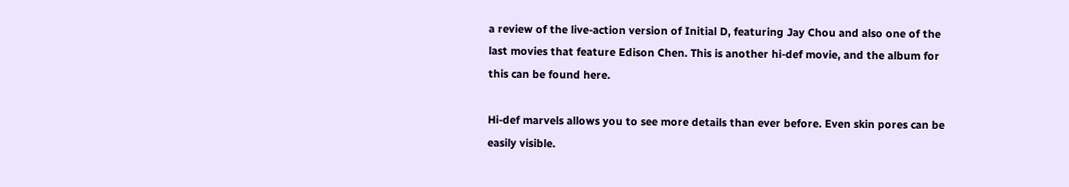a review of the live-action version of Initial D, featuring Jay Chou and also one of the last movies that feature Edison Chen. This is another hi-def movie, and the album for this can be found here.

Hi-def marvels allows you to see more details than ever before. Even skin pores can be easily visible.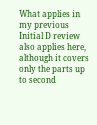What applies in my previous Initial D review also applies here, although it covers only the parts up to second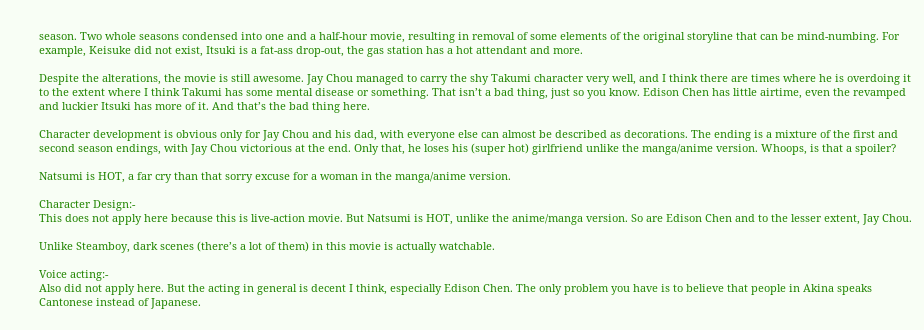season. Two whole seasons condensed into one and a half-hour movie, resulting in removal of some elements of the original storyline that can be mind-numbing. For example, Keisuke did not exist, Itsuki is a fat-ass drop-out, the gas station has a hot attendant and more.

Despite the alterations, the movie is still awesome. Jay Chou managed to carry the shy Takumi character very well, and I think there are times where he is overdoing it to the extent where I think Takumi has some mental disease or something. That isn’t a bad thing, just so you know. Edison Chen has little airtime, even the revamped and luckier Itsuki has more of it. And that’s the bad thing here.

Character development is obvious only for Jay Chou and his dad, with everyone else can almost be described as decorations. The ending is a mixture of the first and second season endings, with Jay Chou victorious at the end. Only that, he loses his (super hot) girlfriend unlike the manga/anime version. Whoops, is that a spoiler?

Natsumi is HOT, a far cry than that sorry excuse for a woman in the manga/anime version.

Character Design:-
This does not apply here because this is live-action movie. But Natsumi is HOT, unlike the anime/manga version. So are Edison Chen and to the lesser extent, Jay Chou.

Unlike Steamboy, dark scenes (there’s a lot of them) in this movie is actually watchable.

Voice acting:-
Also did not apply here. But the acting in general is decent I think, especially Edison Chen. The only problem you have is to believe that people in Akina speaks Cantonese instead of Japanese.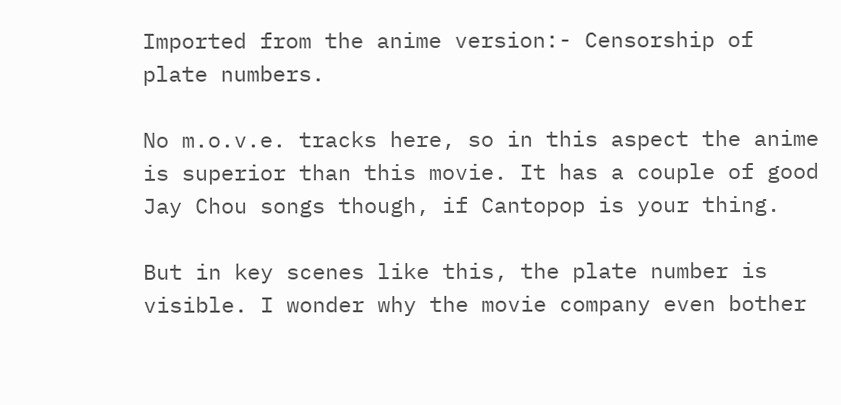Imported from the anime version:- Censorship of plate numbers.

No m.o.v.e. tracks here, so in this aspect the anime is superior than this movie. It has a couple of good Jay Chou songs though, if Cantopop is your thing.

But in key scenes like this, the plate number is visible. I wonder why the movie company even bother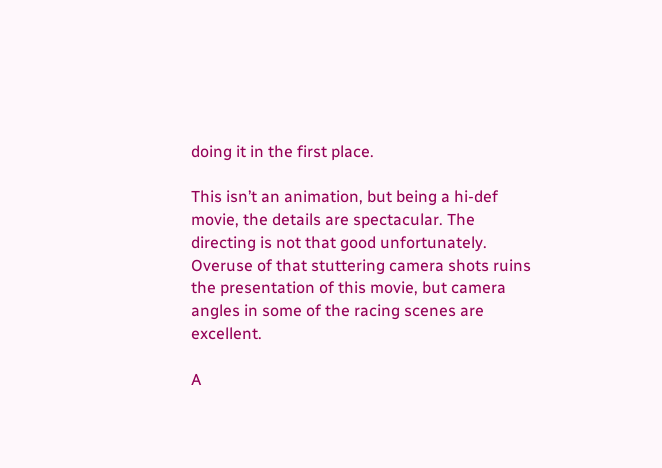doing it in the first place.

This isn’t an animation, but being a hi-def movie, the details are spectacular. The directing is not that good unfortunately. Overuse of that stuttering camera shots ruins the presentation of this movie, but camera angles in some of the racing scenes are excellent.

A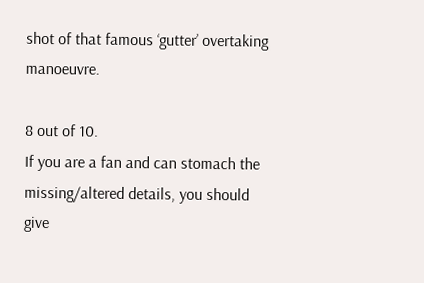shot of that famous ‘gutter’ overtaking manoeuvre.

8 out of 10.
If you are a fan and can stomach the missing/altered details, you should give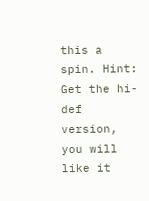this a spin. Hint: Get the hi-def version, you will like it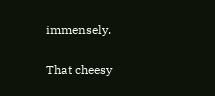immensely.

That cheesy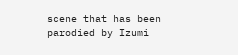scene that has been parodied by Izumi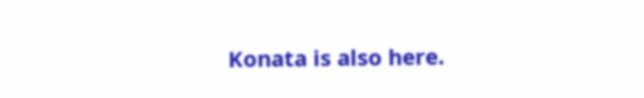Konata is also here.